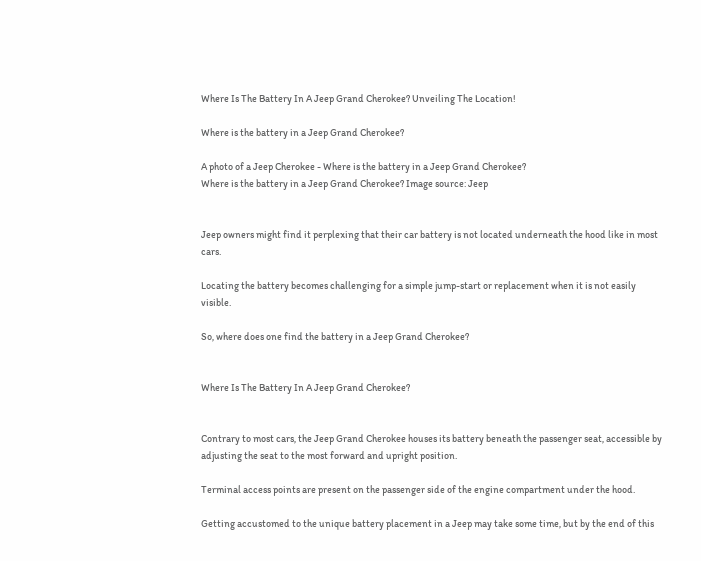Where Is The Battery In A Jeep Grand Cherokee? Unveiling The Location!

Where is the battery in a Jeep Grand Cherokee?

A photo of a Jeep Cherokee - Where is the battery in a Jeep Grand Cherokee?
Where is the battery in a Jeep Grand Cherokee? Image source: Jeep


Jeep owners might find it perplexing that their car battery is not located underneath the hood like in most cars.

Locating the battery becomes challenging for a simple jump-start or replacement when it is not easily visible.

So, where does one find the battery in a Jeep Grand Cherokee?


Where Is The Battery In A Jeep Grand Cherokee?


Contrary to most cars, the Jeep Grand Cherokee houses its battery beneath the passenger seat, accessible by adjusting the seat to the most forward and upright position.

Terminal access points are present on the passenger side of the engine compartment under the hood.

Getting accustomed to the unique battery placement in a Jeep may take some time, but by the end of this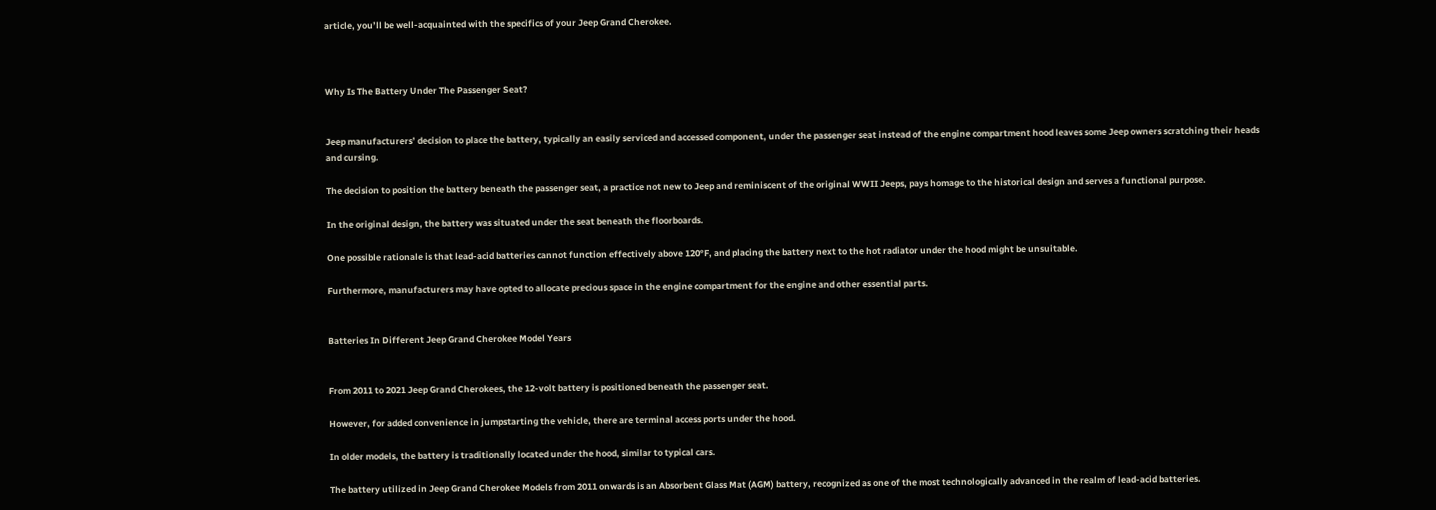article, you’ll be well-acquainted with the specifics of your Jeep Grand Cherokee.



Why Is The Battery Under The Passenger Seat?


Jeep manufacturers’ decision to place the battery, typically an easily serviced and accessed component, under the passenger seat instead of the engine compartment hood leaves some Jeep owners scratching their heads and cursing.

The decision to position the battery beneath the passenger seat, a practice not new to Jeep and reminiscent of the original WWII Jeeps, pays homage to the historical design and serves a functional purpose.

In the original design, the battery was situated under the seat beneath the floorboards.

One possible rationale is that lead-acid batteries cannot function effectively above 120°F, and placing the battery next to the hot radiator under the hood might be unsuitable.

Furthermore, manufacturers may have opted to allocate precious space in the engine compartment for the engine and other essential parts.


Batteries In Different Jeep Grand Cherokee Model Years


From 2011 to 2021 Jeep Grand Cherokees, the 12-volt battery is positioned beneath the passenger seat.

However, for added convenience in jumpstarting the vehicle, there are terminal access ports under the hood.

In older models, the battery is traditionally located under the hood, similar to typical cars.

The battery utilized in Jeep Grand Cherokee Models from 2011 onwards is an Absorbent Glass Mat (AGM) battery, recognized as one of the most technologically advanced in the realm of lead-acid batteries.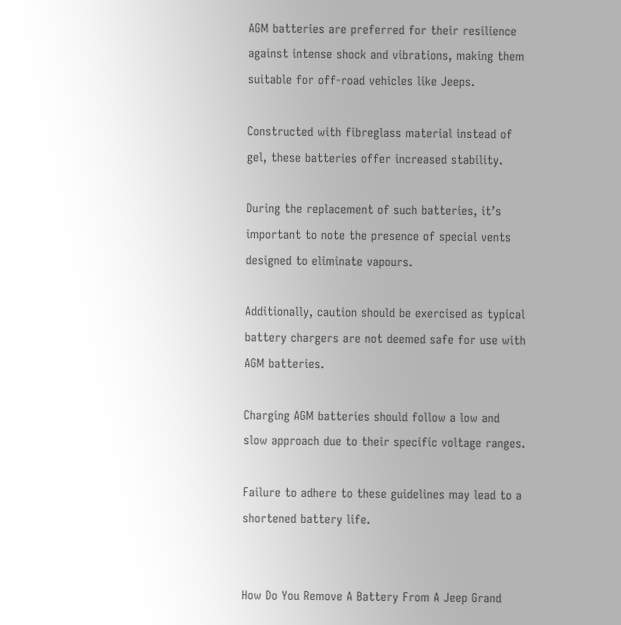AGM batteries are preferred for their resilience against intense shock and vibrations, making them suitable for off-road vehicles like Jeeps.

Constructed with fibreglass material instead of gel, these batteries offer increased stability.

During the replacement of such batteries, it’s important to note the presence of special vents designed to eliminate vapours.

Additionally, caution should be exercised as typical battery chargers are not deemed safe for use with AGM batteries.

Charging AGM batteries should follow a low and slow approach due to their specific voltage ranges.

Failure to adhere to these guidelines may lead to a shortened battery life.


How Do You Remove A Battery From A Jeep Grand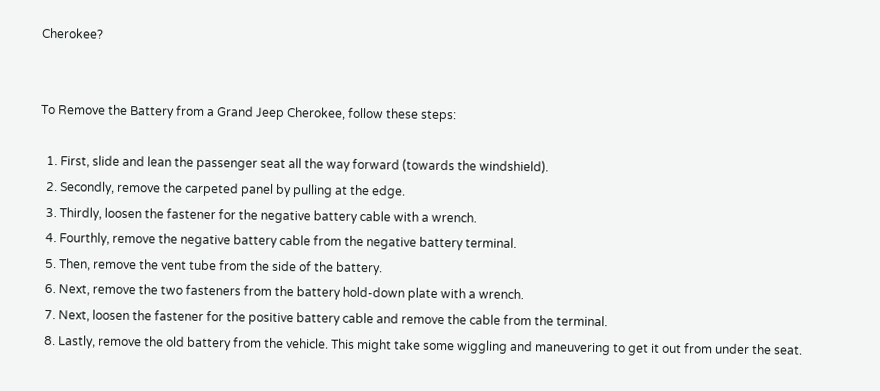Cherokee?


To Remove the Battery from a Grand Jeep Cherokee, follow these steps:

  1. First, slide and lean the passenger seat all the way forward (towards the windshield).
  2. Secondly, remove the carpeted panel by pulling at the edge.
  3. Thirdly, loosen the fastener for the negative battery cable with a wrench.
  4. Fourthly, remove the negative battery cable from the negative battery terminal.
  5. Then, remove the vent tube from the side of the battery.
  6. Next, remove the two fasteners from the battery hold-down plate with a wrench.
  7. Next, loosen the fastener for the positive battery cable and remove the cable from the terminal.
  8. Lastly, remove the old battery from the vehicle. This might take some wiggling and maneuvering to get it out from under the seat.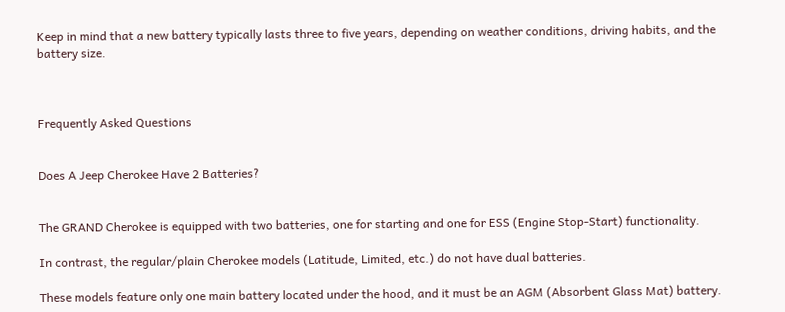Keep in mind that a new battery typically lasts three to five years, depending on weather conditions, driving habits, and the battery size.



Frequently Asked Questions


Does A Jeep Cherokee Have 2 Batteries?


The GRAND Cherokee is equipped with two batteries, one for starting and one for ESS (Engine Stop-Start) functionality.

In contrast, the regular/plain Cherokee models (Latitude, Limited, etc.) do not have dual batteries.

These models feature only one main battery located under the hood, and it must be an AGM (Absorbent Glass Mat) battery.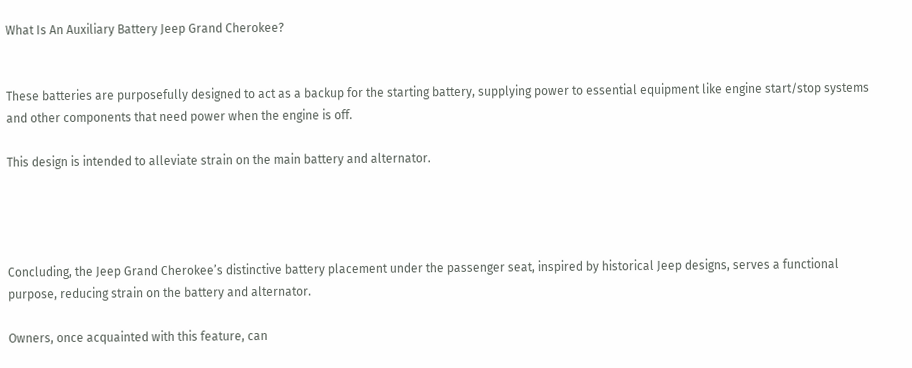What Is An Auxiliary Battery Jeep Grand Cherokee?


These batteries are purposefully designed to act as a backup for the starting battery, supplying power to essential equipment like engine start/stop systems and other components that need power when the engine is off.

This design is intended to alleviate strain on the main battery and alternator.




Concluding, the Jeep Grand Cherokee’s distinctive battery placement under the passenger seat, inspired by historical Jeep designs, serves a functional purpose, reducing strain on the battery and alternator.

Owners, once acquainted with this feature, can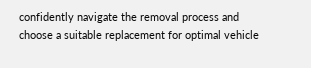confidently navigate the removal process and choose a suitable replacement for optimal vehicle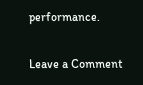performance.

Leave a Comment